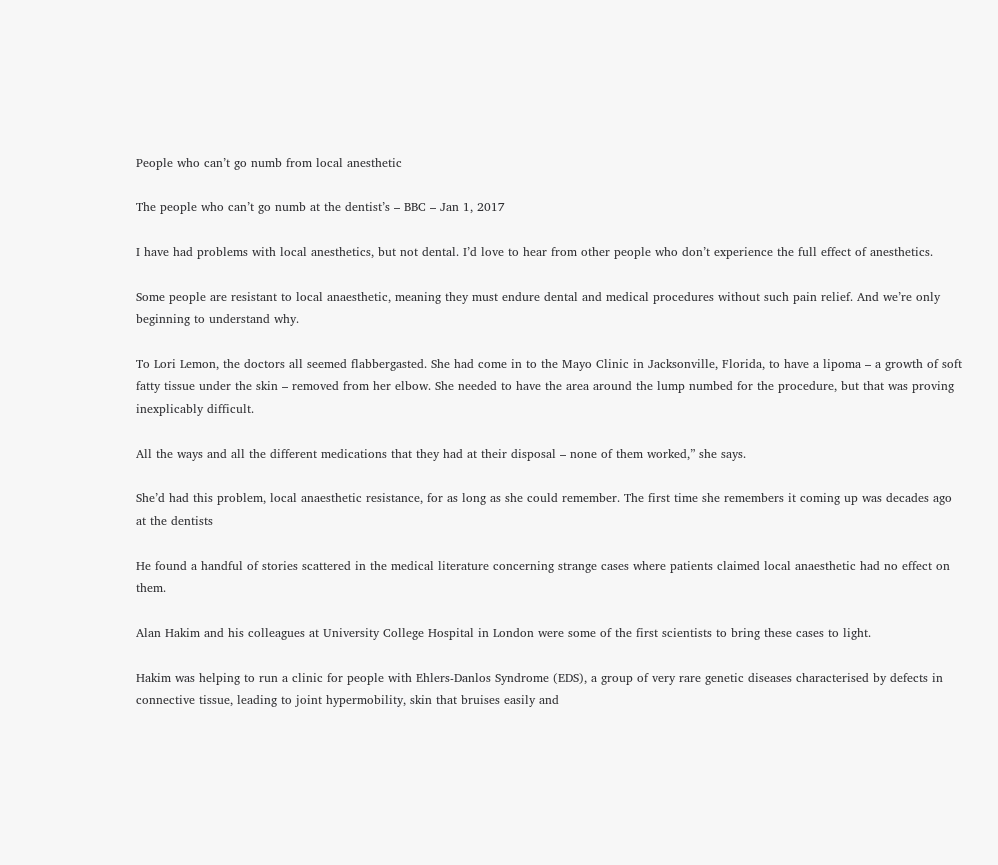People who can’t go numb from local anesthetic

The people who can’t go numb at the dentist’s – BBC – Jan 1, 2017

I have had problems with local anesthetics, but not dental. I’d love to hear from other people who don’t experience the full effect of anesthetics.

Some people are resistant to local anaesthetic, meaning they must endure dental and medical procedures without such pain relief. And we’re only beginning to understand why.

To Lori Lemon, the doctors all seemed flabbergasted. She had come in to the Mayo Clinic in Jacksonville, Florida, to have a lipoma – a growth of soft fatty tissue under the skin – removed from her elbow. She needed to have the area around the lump numbed for the procedure, but that was proving inexplicably difficult.

All the ways and all the different medications that they had at their disposal – none of them worked,” she says.

She’d had this problem, local anaesthetic resistance, for as long as she could remember. The first time she remembers it coming up was decades ago at the dentists

He found a handful of stories scattered in the medical literature concerning strange cases where patients claimed local anaesthetic had no effect on them.

Alan Hakim and his colleagues at University College Hospital in London were some of the first scientists to bring these cases to light.

Hakim was helping to run a clinic for people with Ehlers-Danlos Syndrome (EDS), a group of very rare genetic diseases characterised by defects in connective tissue, leading to joint hypermobility, skin that bruises easily and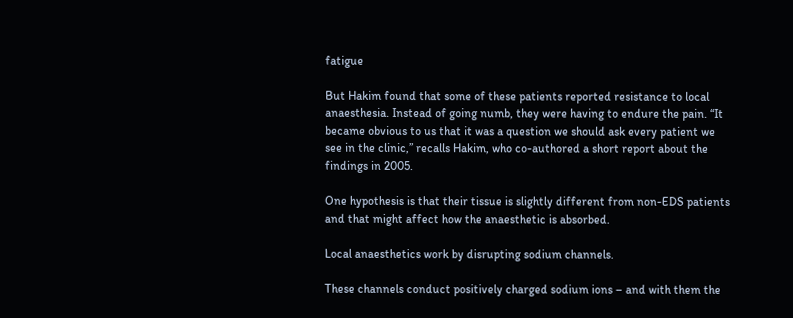fatigue

But Hakim found that some of these patients reported resistance to local anaesthesia. Instead of going numb, they were having to endure the pain. “It became obvious to us that it was a question we should ask every patient we see in the clinic,” recalls Hakim, who co-authored a short report about the findings in 2005.

One hypothesis is that their tissue is slightly different from non-EDS patients and that might affect how the anaesthetic is absorbed.

Local anaesthetics work by disrupting sodium channels.

These channels conduct positively charged sodium ions – and with them the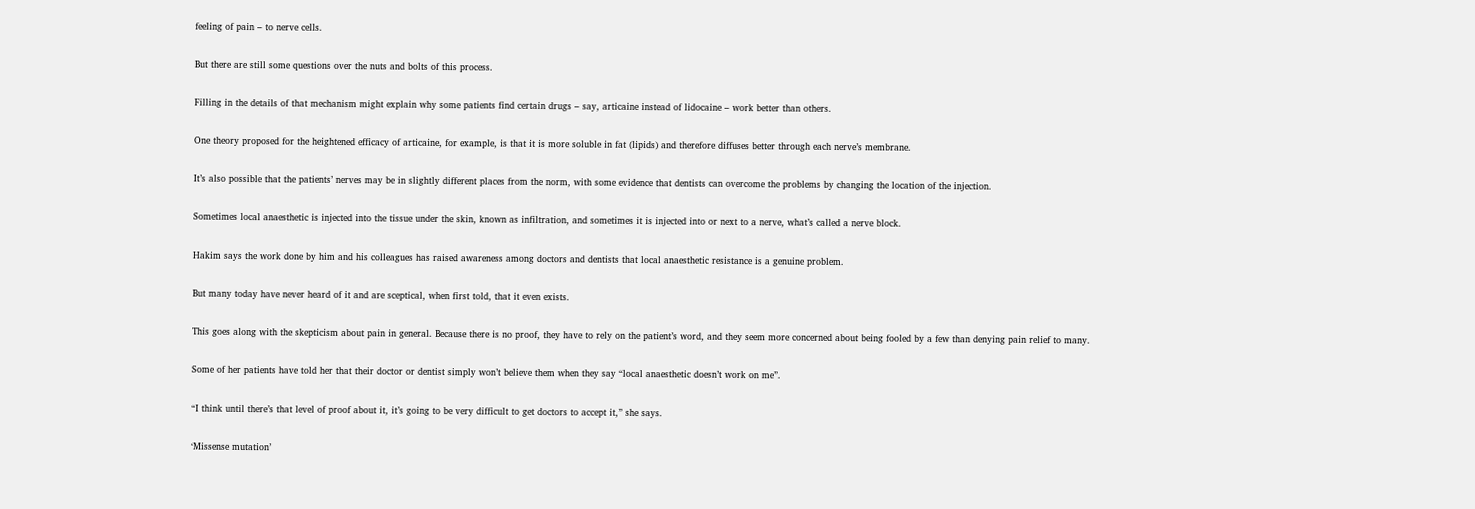feeling of pain – to nerve cells.

But there are still some questions over the nuts and bolts of this process.

Filling in the details of that mechanism might explain why some patients find certain drugs – say, articaine instead of lidocaine – work better than others.

One theory proposed for the heightened efficacy of articaine, for example, is that it is more soluble in fat (lipids) and therefore diffuses better through each nerve’s membrane.

It’s also possible that the patients’ nerves may be in slightly different places from the norm, with some evidence that dentists can overcome the problems by changing the location of the injection.

Sometimes local anaesthetic is injected into the tissue under the skin, known as infiltration, and sometimes it is injected into or next to a nerve, what’s called a nerve block.

Hakim says the work done by him and his colleagues has raised awareness among doctors and dentists that local anaesthetic resistance is a genuine problem.

But many today have never heard of it and are sceptical, when first told, that it even exists.

This goes along with the skepticism about pain in general. Because there is no proof, they have to rely on the patient’s word, and they seem more concerned about being fooled by a few than denying pain relief to many.

Some of her patients have told her that their doctor or dentist simply won’t believe them when they say “local anaesthetic doesn’t work on me”.

“I think until there’s that level of proof about it, it’s going to be very difficult to get doctors to accept it,” she says.

‘Missense mutation’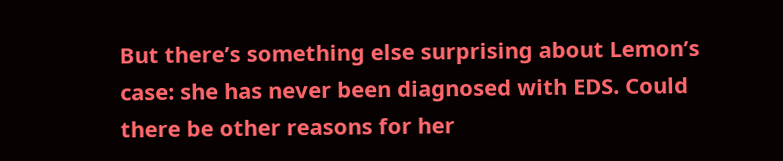But there’s something else surprising about Lemon’s case: she has never been diagnosed with EDS. Could there be other reasons for her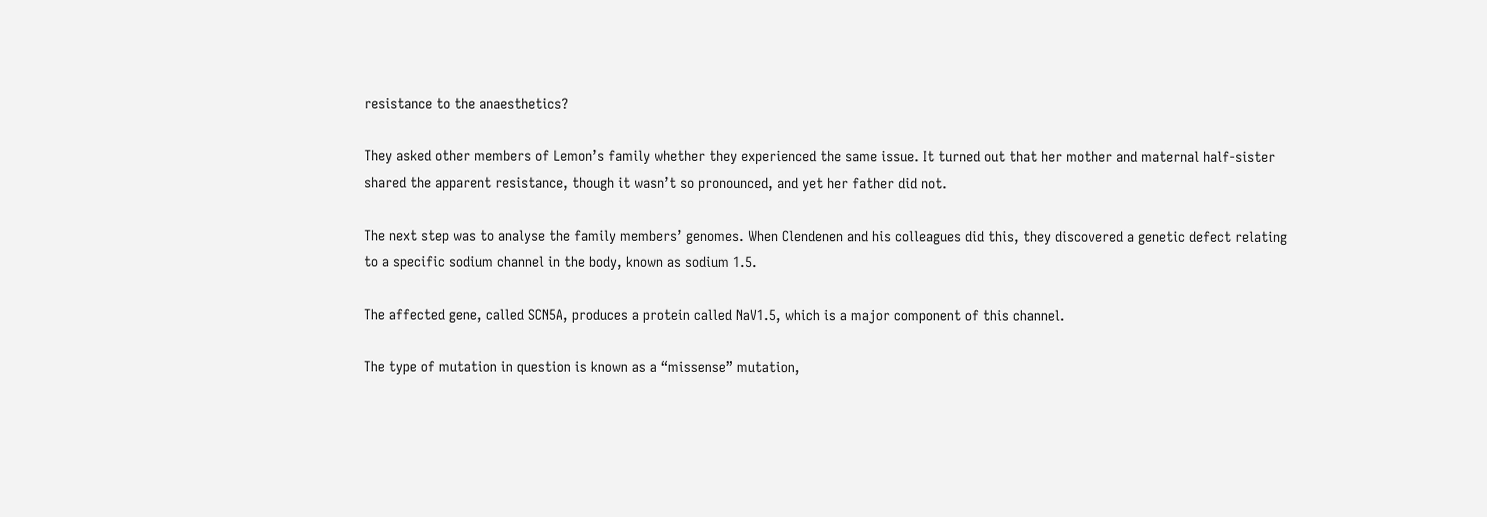resistance to the anaesthetics?

They asked other members of Lemon’s family whether they experienced the same issue. It turned out that her mother and maternal half-sister shared the apparent resistance, though it wasn’t so pronounced, and yet her father did not.

The next step was to analyse the family members’ genomes. When Clendenen and his colleagues did this, they discovered a genetic defect relating to a specific sodium channel in the body, known as sodium 1.5.

The affected gene, called SCN5A, produces a protein called NaV1.5, which is a major component of this channel.

The type of mutation in question is known as a “missense” mutation,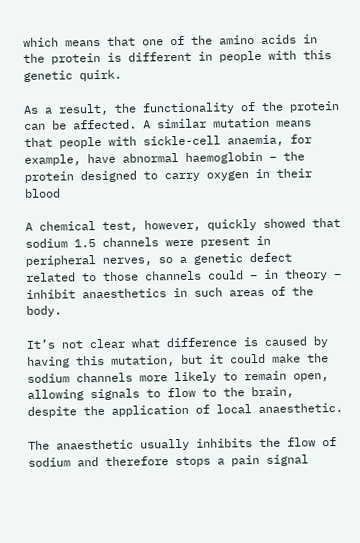which means that one of the amino acids in the protein is different in people with this genetic quirk.

As a result, the functionality of the protein can be affected. A similar mutation means that people with sickle-cell anaemia, for example, have abnormal haemoglobin – the protein designed to carry oxygen in their blood

A chemical test, however, quickly showed that sodium 1.5 channels were present in peripheral nerves, so a genetic defect related to those channels could – in theory – inhibit anaesthetics in such areas of the body.

It’s not clear what difference is caused by having this mutation, but it could make the sodium channels more likely to remain open, allowing signals to flow to the brain, despite the application of local anaesthetic.

The anaesthetic usually inhibits the flow of sodium and therefore stops a pain signal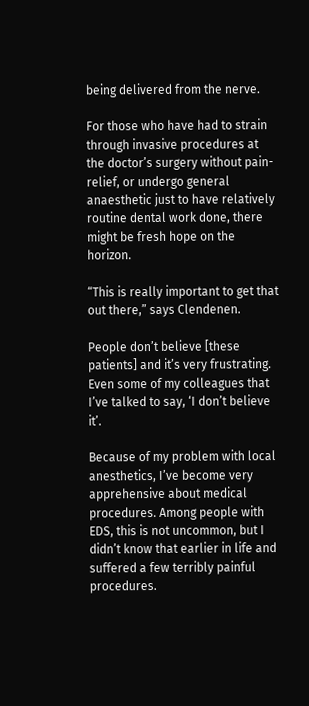being delivered from the nerve.

For those who have had to strain through invasive procedures at the doctor’s surgery without pain-relief, or undergo general anaesthetic just to have relatively routine dental work done, there might be fresh hope on the horizon.

“This is really important to get that out there,” says Clendenen.

People don’t believe [these patients] and it’s very frustrating. Even some of my colleagues that I’ve talked to say, ‘I don’t believe it’.

Because of my problem with local anesthetics, I’ve become very apprehensive about medical procedures. Among people with EDS, this is not uncommon, but I didn’t know that earlier in life and suffered a few terribly painful procedures.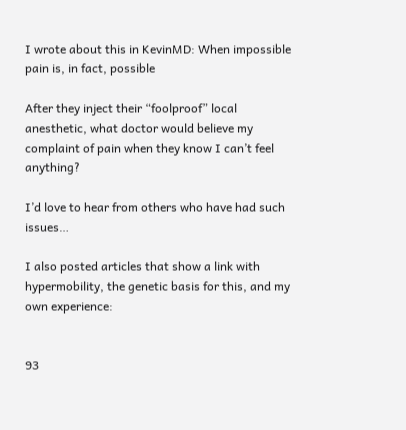I wrote about this in KevinMD: When impossible pain is, in fact, possible

After they inject their “foolproof” local anesthetic, what doctor would believe my complaint of pain when they know I can’t feel anything?

I’d love to hear from others who have had such issues…

I also posted articles that show a link with hypermobility, the genetic basis for this, and my own experience:


93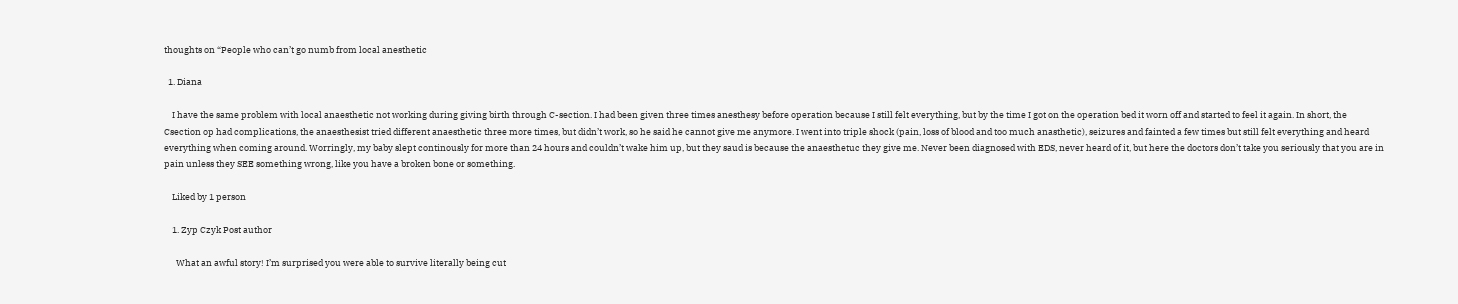thoughts on “People who can’t go numb from local anesthetic

  1. Diana

    I have the same problem with local anaesthetic not working during giving birth through C-section. I had been given three times anesthesy before operation because I still felt everything, but by the time I got on the operation bed it worn off and started to feel it again. In short, the Csection op had complications, the anaesthesist tried different anaesthetic three more times, but didn’t work, so he said he cannot give me anymore. I went into triple shock (pain, loss of blood and too much anasthetic), seizures and fainted a few times but still felt everything and heard everything when coming around. Worringly, my baby slept continously for more than 24 hours and couldn’t wake him up, but they saud is because the anaesthetuc they give me. Never been diagnosed with EDS, never heard of it, but here the doctors don’t take you seriously that you are in pain unless they SEE something wrong, like you have a broken bone or something.

    Liked by 1 person

    1. Zyp Czyk Post author

      What an awful story! I’m surprised you were able to survive literally being cut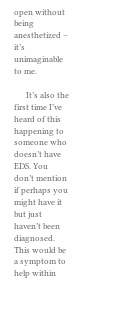open without being anesthetized – it’s unimaginable to me.

      It’s also the first time I’ve heard of this happening to someone who doesn’t have EDS. You don’t mention if perhaps you might have it but just haven’t been diagnosed. This would be a symptom to help within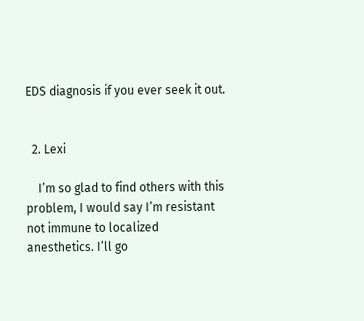EDS diagnosis if you ever seek it out.


  2. Lexi

    I’m so glad to find others with this problem, I would say I’m resistant not immune to localized anesthetics. I’ll go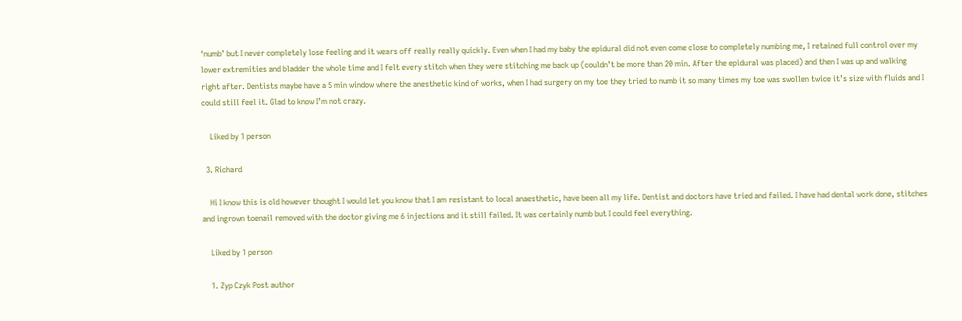‘numb’ but I never completely lose feeling and it wears off really really quickly. Even when I had my baby the epidural did not even come close to completely numbing me, I retained full control over my lower extremities and bladder the whole time and I felt every stitch when they were stitching me back up (couldn’t be more than 20 min. After the epidural was placed) and then I was up and walking right after. Dentists maybe have a 5 min window where the anesthetic kind of works, when I had surgery on my toe they tried to numb it so many times my toe was swollen twice it’s size with fluids and I could still feel it. Glad to know I’m not crazy.

    Liked by 1 person

  3. Richard

    Hi I know this is old however thought I would let you know that I am resistant to local anaesthetic, have been all my life. Dentist and doctors have tried and failed. I have had dental work done, stitches and ingrown toenail removed with the doctor giving me 6 injections and it still failed. It was certainly numb but I could feel everything.

    Liked by 1 person

    1. Zyp Czyk Post author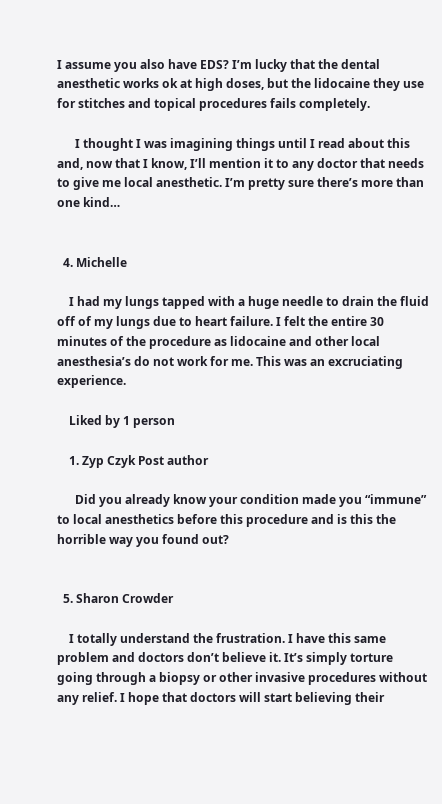I assume you also have EDS? I’m lucky that the dental anesthetic works ok at high doses, but the lidocaine they use for stitches and topical procedures fails completely.

      I thought I was imagining things until I read about this and, now that I know, I’ll mention it to any doctor that needs to give me local anesthetic. I’m pretty sure there’s more than one kind…


  4. Michelle

    I had my lungs tapped with a huge needle to drain the fluid off of my lungs due to heart failure. I felt the entire 30 minutes of the procedure as lidocaine and other local anesthesia’s do not work for me. This was an excruciating experience.

    Liked by 1 person

    1. Zyp Czyk Post author

      Did you already know your condition made you “immune” to local anesthetics before this procedure and is this the horrible way you found out?


  5. Sharon Crowder

    I totally understand the frustration. I have this same problem and doctors don’t believe it. It’s simply torture going through a biopsy or other invasive procedures without any relief. I hope that doctors will start believing their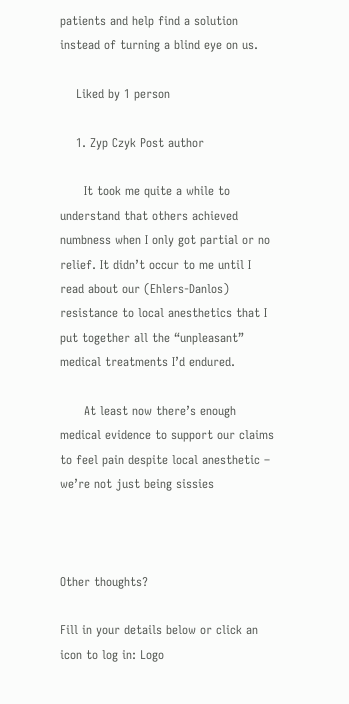patients and help find a solution instead of turning a blind eye on us.

    Liked by 1 person

    1. Zyp Czyk Post author

      It took me quite a while to understand that others achieved numbness when I only got partial or no relief. It didn’t occur to me until I read about our (Ehlers-Danlos) resistance to local anesthetics that I put together all the “unpleasant” medical treatments I’d endured.

      At least now there’s enough medical evidence to support our claims to feel pain despite local anesthetic – we’re not just being sissies



Other thoughts?

Fill in your details below or click an icon to log in: Logo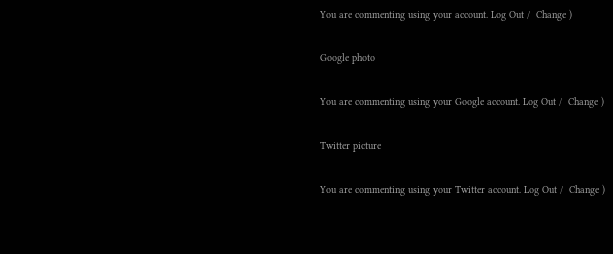You are commenting using your account. Log Out /  Change )

Google photo

You are commenting using your Google account. Log Out /  Change )

Twitter picture

You are commenting using your Twitter account. Log Out /  Change )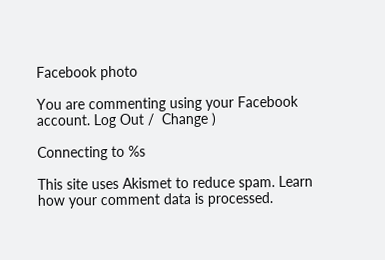Facebook photo

You are commenting using your Facebook account. Log Out /  Change )

Connecting to %s

This site uses Akismet to reduce spam. Learn how your comment data is processed.